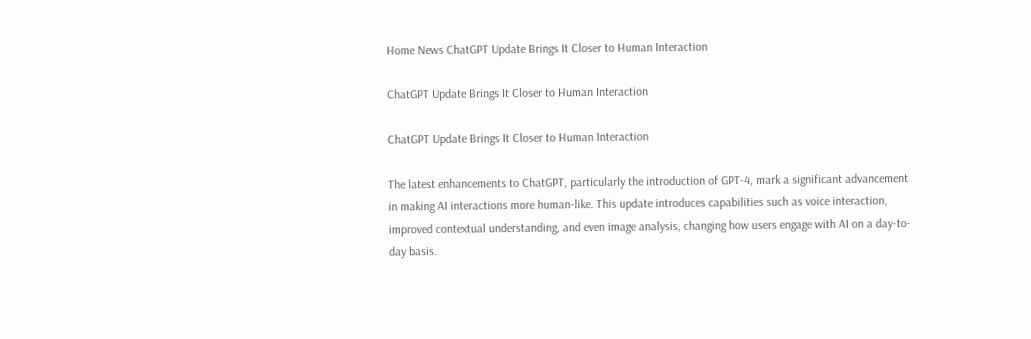Home News ChatGPT Update Brings It Closer to Human Interaction

ChatGPT Update Brings It Closer to Human Interaction

ChatGPT Update Brings It Closer to Human Interaction

The latest enhancements to ChatGPT, particularly the introduction of GPT-4, mark a significant advancement in making AI interactions more human-like. This update introduces capabilities such as voice interaction, improved contextual understanding, and even image analysis, changing how users engage with AI on a day-to-day basis.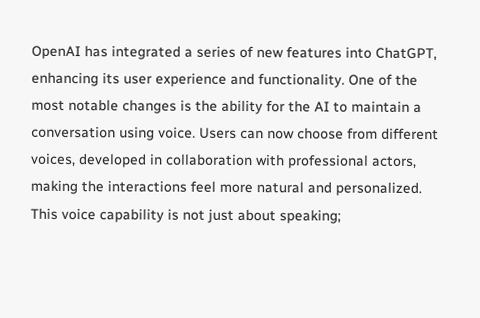OpenAI has integrated a series of new features into ChatGPT, enhancing its user experience and functionality. One of the most notable changes is the ability for the AI to maintain a conversation using voice. Users can now choose from different voices, developed in collaboration with professional actors, making the interactions feel more natural and personalized. This voice capability is not just about speaking;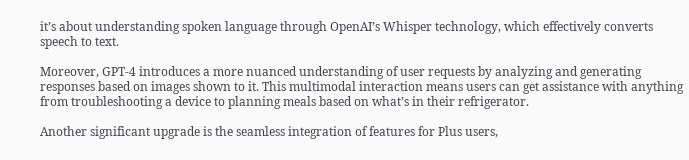it’s about understanding spoken language through OpenAI’s Whisper technology, which effectively converts speech to text.

Moreover, GPT-4 introduces a more nuanced understanding of user requests by analyzing and generating responses based on images shown to it. This multimodal interaction means users can get assistance with anything from troubleshooting a device to planning meals based on what’s in their refrigerator.

Another significant upgrade is the seamless integration of features for Plus users,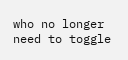who no longer need to toggle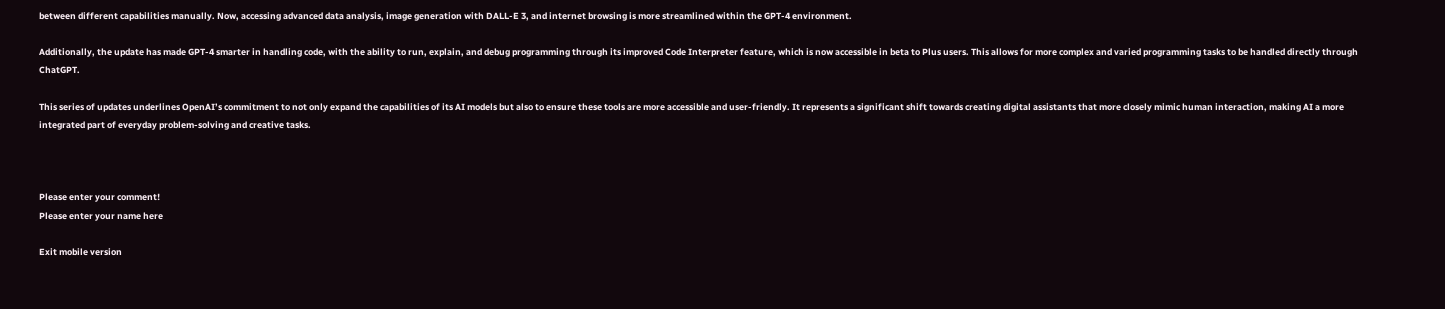between different capabilities manually. Now, accessing advanced data analysis, image generation with DALL-E 3, and internet browsing is more streamlined within the GPT-4 environment.

Additionally, the update has made GPT-4 smarter in handling code, with the ability to run, explain, and debug programming through its improved Code Interpreter feature, which is now accessible in beta to Plus users. This allows for more complex and varied programming tasks to be handled directly through ChatGPT.

This series of updates underlines OpenAI’s commitment to not only expand the capabilities of its AI models but also to ensure these tools are more accessible and user-friendly. It represents a significant shift towards creating digital assistants that more closely mimic human interaction, making AI a more integrated part of everyday problem-solving and creative tasks.



Please enter your comment!
Please enter your name here

Exit mobile version